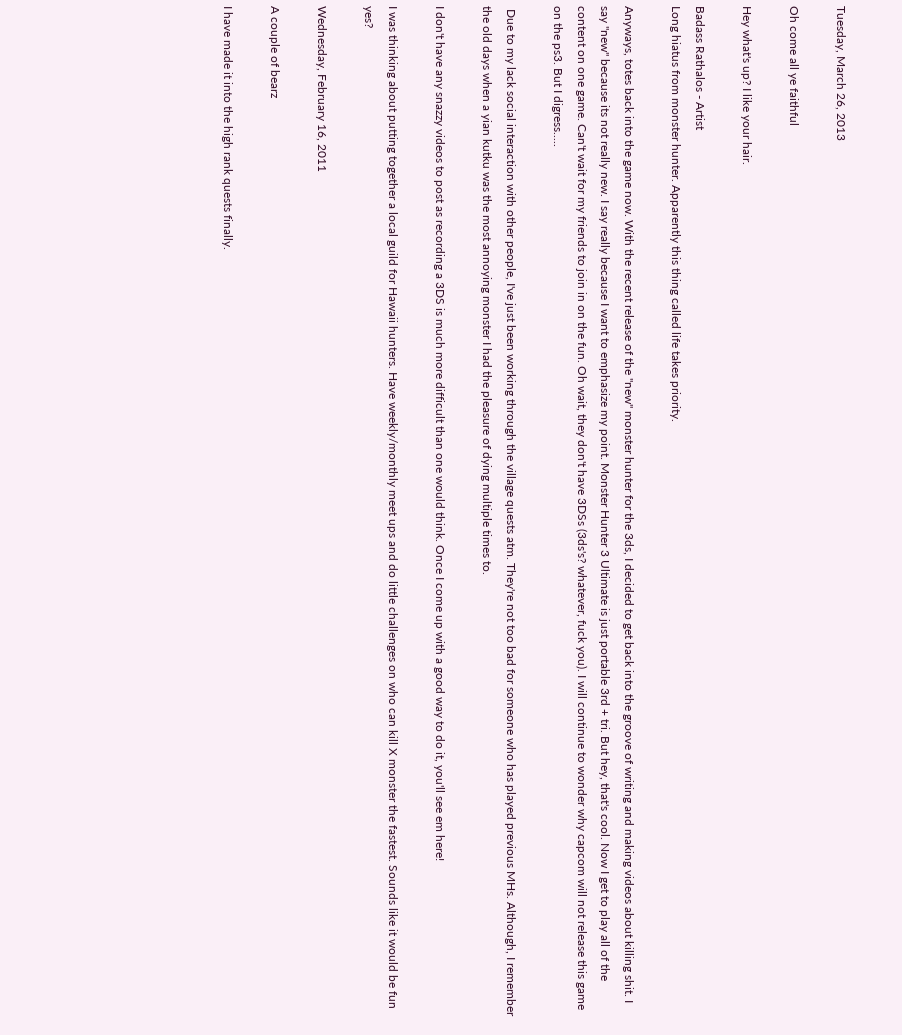Tuesday, March 26, 2013

Oh come all ye faithful

Hey what's up? I like your hair.

Badass Rathalos - Artist
Long hiatus from monster hunter. Apparently this thing called life takes priority.

Anyways, totes back into the game now. With the recent release of the "new" monster hunter for the 3ds, I decided to get back into the groove of writing and making videos about killing shit. I say "new" because its not really new. I say really because I want to emphasize my point. Monster Hunter 3 Ultimate is just portable 3rd + tri. But hey, that's cool. Now I get to play all of the content on one game. Can't wait for my friends to join in on the fun. Oh wait, they don't have 3DSs (3ds's? whatever, fuck you). I will continue to wonder why capcom will not release this game on the ps3. But I digress.....

 Due to my lack social interaction with other people, I've just been working through the village quests atm. They're not too bad for someone who has played previous MHs. Although, I remember the old days when a yian kutku was the most annoying monster I had the pleasure of dying multiple times to.

I don't have any snazzy videos to post as recording a 3DS is much more difficult than one would think. Once I come up with a good way to do it, you'll see em here!

I was thinking about putting together a local guild for Hawaii hunters. Have weekly/monthly meet ups and do little challenges on who can kill X monster the fastest. Sounds like it would be fun yes?

Wednesday, February 16, 2011

A couple of bearz

I have made it into the high rank quests finally.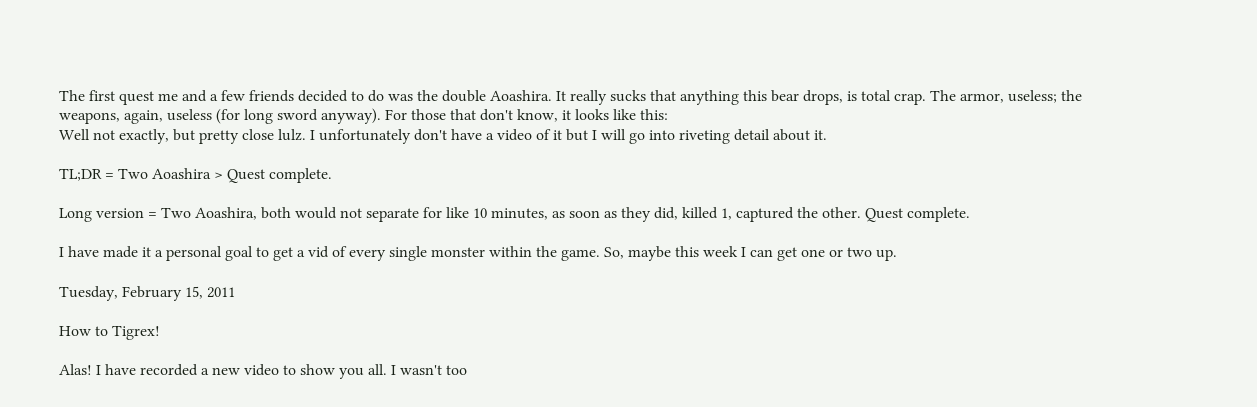The first quest me and a few friends decided to do was the double Aoashira. It really sucks that anything this bear drops, is total crap. The armor, useless; the weapons, again, useless (for long sword anyway). For those that don't know, it looks like this:
Well not exactly, but pretty close lulz. I unfortunately don't have a video of it but I will go into riveting detail about it.

TL;DR = Two Aoashira > Quest complete.

Long version = Two Aoashira, both would not separate for like 10 minutes, as soon as they did, killed 1, captured the other. Quest complete.

I have made it a personal goal to get a vid of every single monster within the game. So, maybe this week I can get one or two up.

Tuesday, February 15, 2011

How to Tigrex!

Alas! I have recorded a new video to show you all. I wasn't too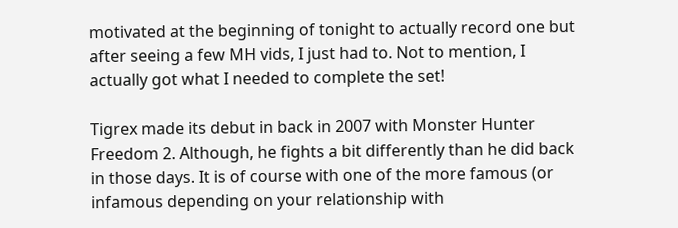motivated at the beginning of tonight to actually record one but after seeing a few MH vids, I just had to. Not to mention, I actually got what I needed to complete the set!

Tigrex made its debut in back in 2007 with Monster Hunter Freedom 2. Although, he fights a bit differently than he did back in those days. It is of course with one of the more famous (or infamous depending on your relationship with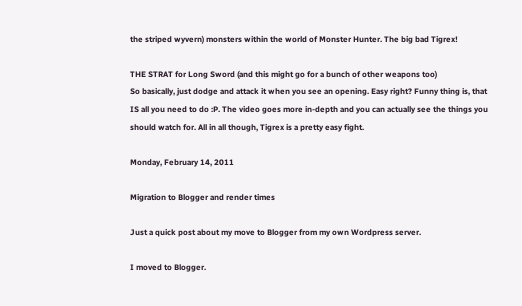the striped wyvern) monsters within the world of Monster Hunter. The big bad Tigrex!

THE STRAT for Long Sword (and this might go for a bunch of other weapons too)
So basically, just dodge and attack it when you see an opening. Easy right? Funny thing is, that IS all you need to do :P. The video goes more in-depth and you can actually see the things you should watch for. All in all though, Tigrex is a pretty easy fight.

Monday, February 14, 2011

Migration to Blogger and render times

Just a quick post about my move to Blogger from my own Wordpress server.

I moved to Blogger.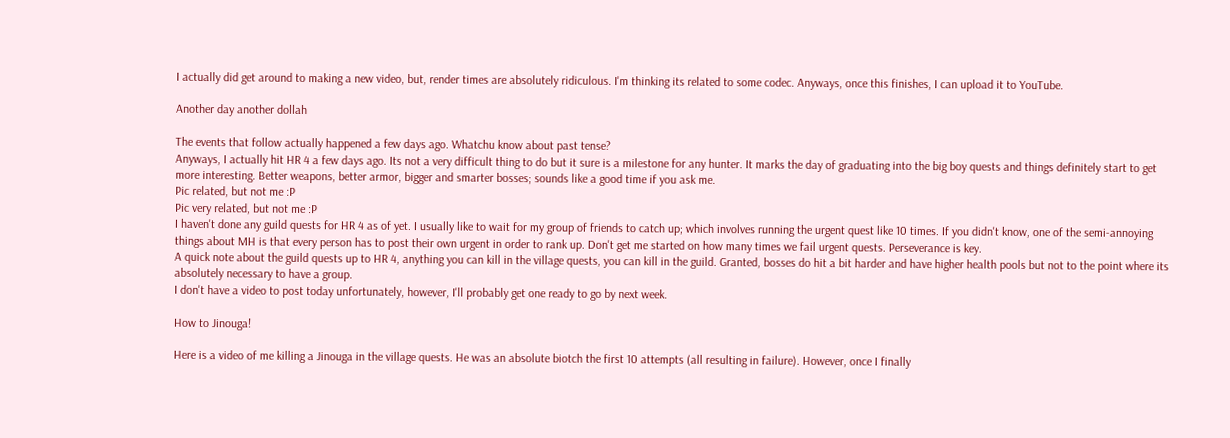I actually did get around to making a new video, but, render times are absolutely ridiculous. I'm thinking its related to some codec. Anyways, once this finishes, I can upload it to YouTube.

Another day another dollah

The events that follow actually happened a few days ago. Whatchu know about past tense?
Anyways, I actually hit HR 4 a few days ago. Its not a very difficult thing to do but it sure is a milestone for any hunter. It marks the day of graduating into the big boy quests and things definitely start to get more interesting. Better weapons, better armor, bigger and smarter bosses; sounds like a good time if you ask me.
Pic related, but not me :P
Pic very related, but not me :P
I haven't done any guild quests for HR 4 as of yet. I usually like to wait for my group of friends to catch up; which involves running the urgent quest like 10 times. If you didn't know, one of the semi-annoying things about MH is that every person has to post their own urgent in order to rank up. Don't get me started on how many times we fail urgent quests. Perseverance is key.
A quick note about the guild quests up to HR 4, anything you can kill in the village quests, you can kill in the guild. Granted, bosses do hit a bit harder and have higher health pools but not to the point where its absolutely necessary to have a group.
I don't have a video to post today unfortunately, however, I'll probably get one ready to go by next week.

How to Jinouga!

Here is a video of me killing a Jinouga in the village quests. He was an absolute biotch the first 10 attempts (all resulting in failure). However, once I finally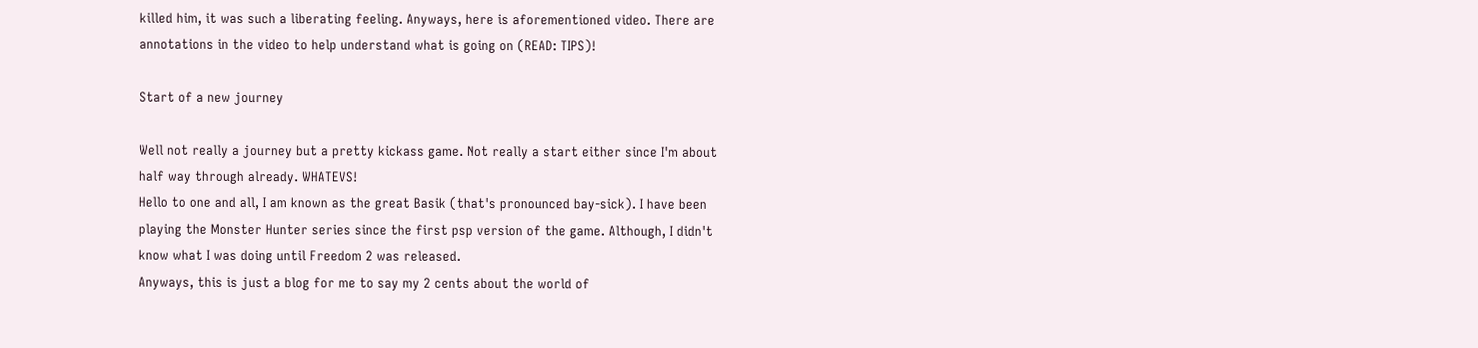killed him, it was such a liberating feeling. Anyways, here is aforementioned video. There are annotations in the video to help understand what is going on (READ: TIPS)!

Start of a new journey

Well not really a journey but a pretty kickass game. Not really a start either since I'm about half way through already. WHATEVS!
Hello to one and all, I am known as the great Basik (that's pronounced bay-sick). I have been playing the Monster Hunter series since the first psp version of the game. Although, I didn't know what I was doing until Freedom 2 was released.
Anyways, this is just a blog for me to say my 2 cents about the world of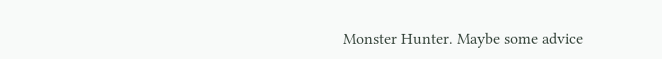Monster Hunter. Maybe some advice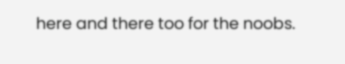here and there too for the noobs.